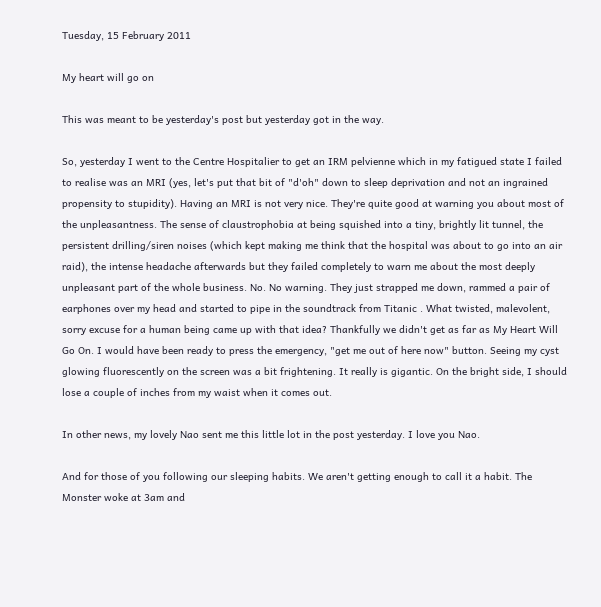Tuesday, 15 February 2011

My heart will go on

This was meant to be yesterday's post but yesterday got in the way.

So, yesterday I went to the Centre Hospitalier to get an IRM pelvienne which in my fatigued state I failed to realise was an MRI (yes, let's put that bit of "d'oh" down to sleep deprivation and not an ingrained propensity to stupidity). Having an MRI is not very nice. They're quite good at warning you about most of the unpleasantness. The sense of claustrophobia at being squished into a tiny, brightly lit tunnel, the persistent drilling/siren noises (which kept making me think that the hospital was about to go into an air raid), the intense headache afterwards but they failed completely to warn me about the most deeply unpleasant part of the whole business. No. No warning. They just strapped me down, rammed a pair of earphones over my head and started to pipe in the soundtrack from Titanic . What twisted, malevolent, sorry excuse for a human being came up with that idea? Thankfully we didn't get as far as My Heart Will Go On. I would have been ready to press the emergency, "get me out of here now" button. Seeing my cyst glowing fluorescently on the screen was a bit frightening. It really is gigantic. On the bright side, I should lose a couple of inches from my waist when it comes out.

In other news, my lovely Nao sent me this little lot in the post yesterday. I love you Nao.

And for those of you following our sleeping habits. We aren't getting enough to call it a habit. The Monster woke at 3am and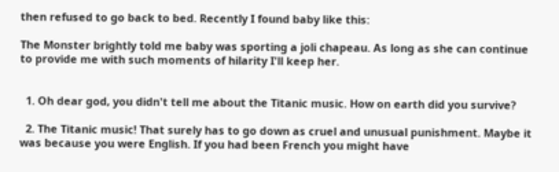then refused to go back to bed. Recently I found baby like this:

The Monster brightly told me baby was sporting a joli chapeau. As long as she can continue to provide me with such moments of hilarity I'll keep her.


  1. Oh dear god, you didn't tell me about the Titanic music. How on earth did you survive?

  2. The Titanic music! That surely has to go down as cruel and unusual punishment. Maybe it was because you were English. If you had been French you might have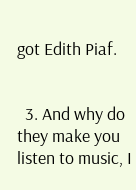got Edith Piaf.


  3. And why do they make you listen to music, I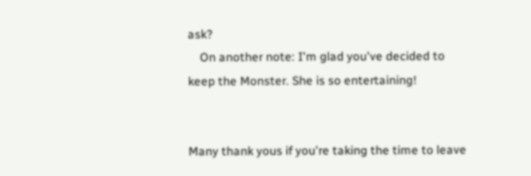ask?
    On another note: I'm glad you've decided to keep the Monster. She is so entertaining!


Many thank yous if you're taking the time to leave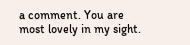a comment. You are most lovely in my sight.